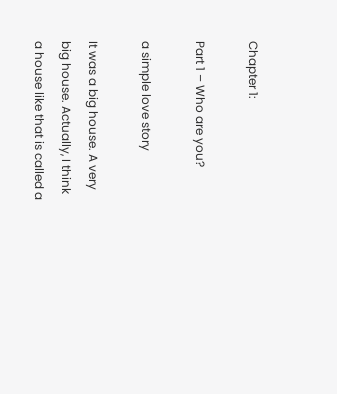Chapter 1:

Part 1 – Who are you?

a simple love story

It was a big house. A very big house. Actually, I think a house like that is called a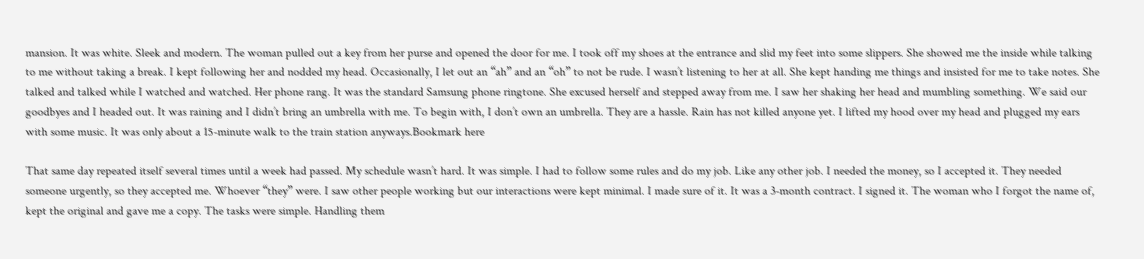mansion. It was white. Sleek and modern. The woman pulled out a key from her purse and opened the door for me. I took off my shoes at the entrance and slid my feet into some slippers. She showed me the inside while talking to me without taking a break. I kept following her and nodded my head. Occasionally, I let out an “ah” and an “oh” to not be rude. I wasn’t listening to her at all. She kept handing me things and insisted for me to take notes. She talked and talked while I watched and watched. Her phone rang. It was the standard Samsung phone ringtone. She excused herself and stepped away from me. I saw her shaking her head and mumbling something. We said our goodbyes and I headed out. It was raining and I didn’t bring an umbrella with me. To begin with, I don’t own an umbrella. They are a hassle. Rain has not killed anyone yet. I lifted my hood over my head and plugged my ears with some music. It was only about a 15-minute walk to the train station anyways.Bookmark here

That same day repeated itself several times until a week had passed. My schedule wasn’t hard. It was simple. I had to follow some rules and do my job. Like any other job. I needed the money, so I accepted it. They needed someone urgently, so they accepted me. Whoever “they” were. I saw other people working but our interactions were kept minimal. I made sure of it. It was a 3-month contract. I signed it. The woman who I forgot the name of, kept the original and gave me a copy. The tasks were simple. Handling them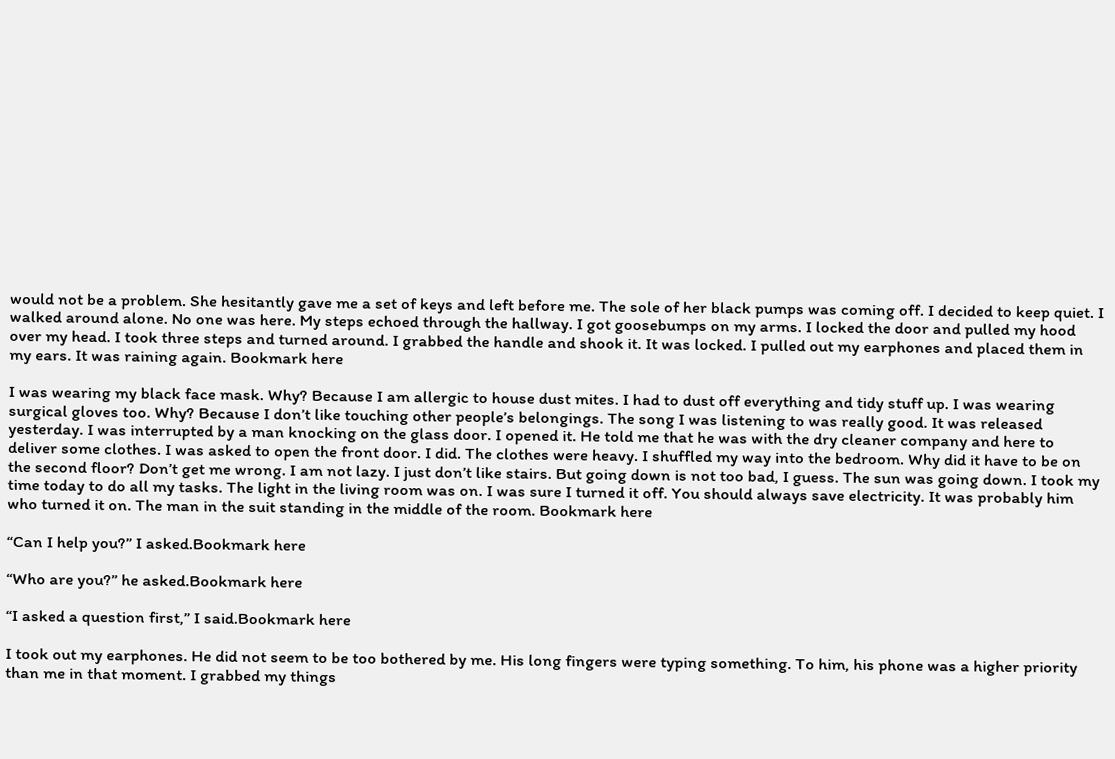would not be a problem. She hesitantly gave me a set of keys and left before me. The sole of her black pumps was coming off. I decided to keep quiet. I walked around alone. No one was here. My steps echoed through the hallway. I got goosebumps on my arms. I locked the door and pulled my hood over my head. I took three steps and turned around. I grabbed the handle and shook it. It was locked. I pulled out my earphones and placed them in my ears. It was raining again. Bookmark here

I was wearing my black face mask. Why? Because I am allergic to house dust mites. I had to dust off everything and tidy stuff up. I was wearing surgical gloves too. Why? Because I don’t like touching other people’s belongings. The song I was listening to was really good. It was released yesterday. I was interrupted by a man knocking on the glass door. I opened it. He told me that he was with the dry cleaner company and here to deliver some clothes. I was asked to open the front door. I did. The clothes were heavy. I shuffled my way into the bedroom. Why did it have to be on the second floor? Don’t get me wrong. I am not lazy. I just don’t like stairs. But going down is not too bad, I guess. The sun was going down. I took my time today to do all my tasks. The light in the living room was on. I was sure I turned it off. You should always save electricity. It was probably him who turned it on. The man in the suit standing in the middle of the room. Bookmark here

“Can I help you?” I asked.Bookmark here

“Who are you?” he asked.Bookmark here

“I asked a question first,” I said.Bookmark here

I took out my earphones. He did not seem to be too bothered by me. His long fingers were typing something. To him, his phone was a higher priority than me in that moment. I grabbed my things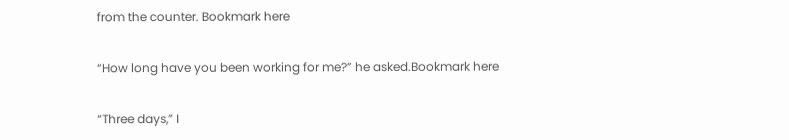from the counter. Bookmark here

“How long have you been working for me?” he asked.Bookmark here

“Three days,” I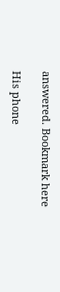answered. Bookmark here

His phone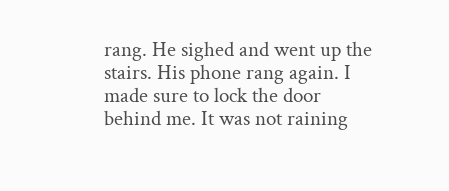rang. He sighed and went up the stairs. His phone rang again. I made sure to lock the door behind me. It was not raining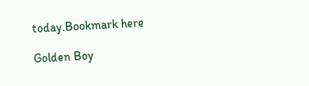today.Bookmark here

Golden Boy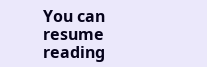You can resume reading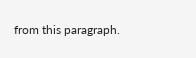from this paragraph.